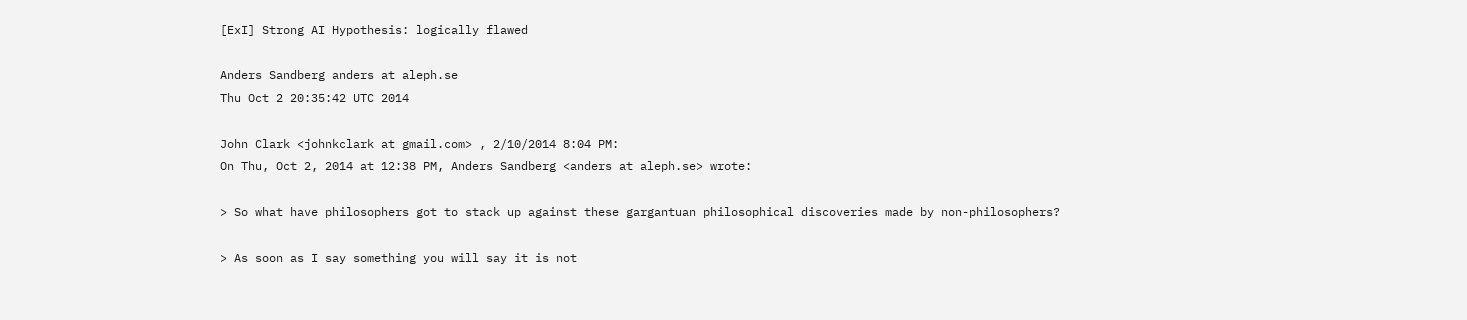[ExI] Strong AI Hypothesis: logically flawed

Anders Sandberg anders at aleph.se
Thu Oct 2 20:35:42 UTC 2014

John Clark <johnkclark at gmail.com> , 2/10/2014 8:04 PM:
On Thu, Oct 2, 2014 at 12:38 PM, Anders Sandberg <anders at aleph.se> wrote:

> So what have philosophers got to stack up against these gargantuan philosophical discoveries made by non-philosophers?

> As soon as I say something you will say it is not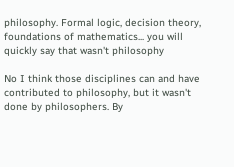philosophy. Formal logic, decision theory, foundations of mathematics... you will quickly say that wasn't philosophy

No I think those disciplines can and have contributed to philosophy, but it wasn't done by philosophers. By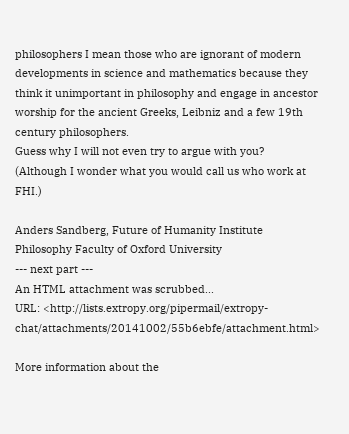philosophers I mean those who are ignorant of modern developments in science and mathematics because they think it unimportant in philosophy and engage in ancestor worship for the ancient Greeks, Leibniz and a few 19th century philosophers.
Guess why I will not even try to argue with you?
(Although I wonder what you would call us who work at FHI.)

Anders Sandberg, Future of Humanity Institute Philosophy Faculty of Oxford University
--- next part ---
An HTML attachment was scrubbed...
URL: <http://lists.extropy.org/pipermail/extropy-chat/attachments/20141002/55b6ebfe/attachment.html>

More information about the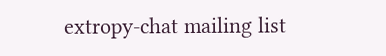extropy-chat mailing list